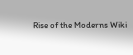Rise of the Moderns Wiki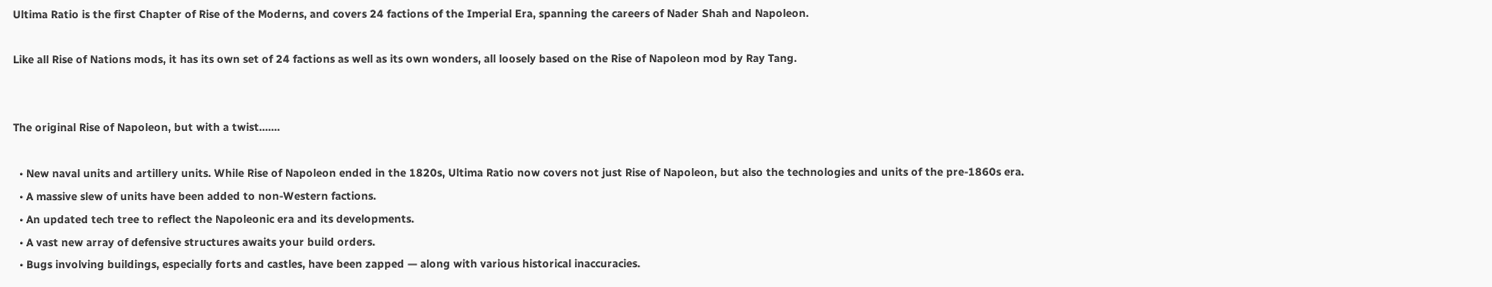Ultima Ratio is the first Chapter of Rise of the Moderns, and covers 24 factions of the Imperial Era, spanning the careers of Nader Shah and Napoleon.

Like all Rise of Nations mods, it has its own set of 24 factions as well as its own wonders, all loosely based on the Rise of Napoleon mod by Ray Tang.


The original Rise of Napoleon, but with a twist.......

  • New naval units and artillery units. While Rise of Napoleon ended in the 1820s, Ultima Ratio now covers not just Rise of Napoleon, but also the technologies and units of the pre-1860s era.
  • A massive slew of units have been added to non-Western factions.
  • An updated tech tree to reflect the Napoleonic era and its developments.
  • A vast new array of defensive structures awaits your build orders.
  • Bugs involving buildings, especially forts and castles, have been zapped — along with various historical inaccuracies.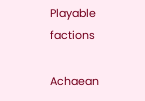Playable factions

Achaean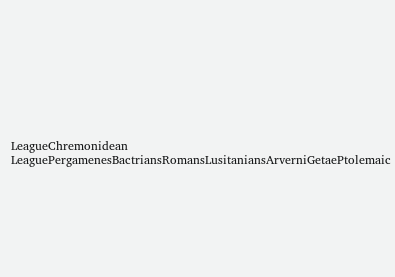LeagueChremonidean LeaguePergamenesBactriansRomansLusitaniansArverniGetaePtolemaic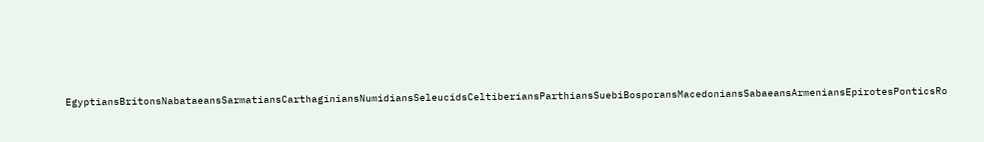EgyptiansBritonsNabataeansSarmatiansCarthaginiansNumidiansSeleucidsCeltiberiansParthiansSuebiBosporansMacedoniansSabaeansArmeniansEpirotesPonticsRo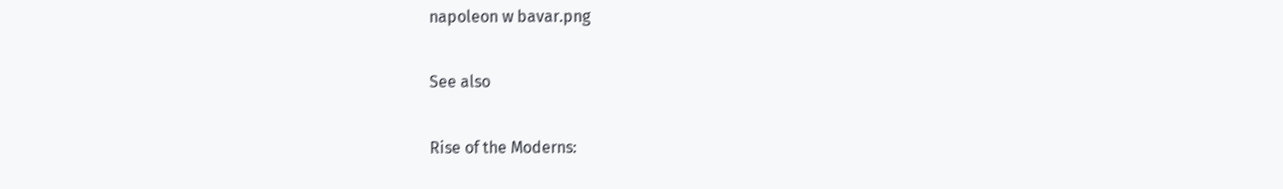napoleon w bavar.png

See also

Rise of the Moderns: